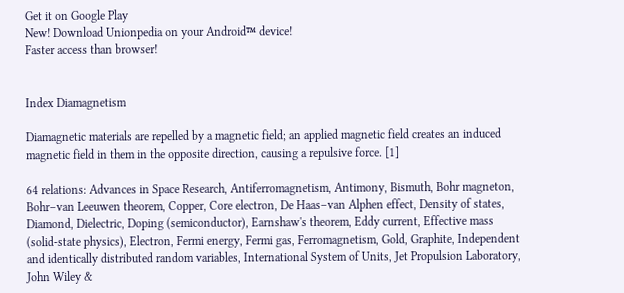Get it on Google Play
New! Download Unionpedia on your Android™ device!
Faster access than browser!


Index Diamagnetism

Diamagnetic materials are repelled by a magnetic field; an applied magnetic field creates an induced magnetic field in them in the opposite direction, causing a repulsive force. [1]

64 relations: Advances in Space Research, Antiferromagnetism, Antimony, Bismuth, Bohr magneton, Bohr–van Leeuwen theorem, Copper, Core electron, De Haas–van Alphen effect, Density of states, Diamond, Dielectric, Doping (semiconductor), Earnshaw's theorem, Eddy current, Effective mass (solid-state physics), Electron, Fermi energy, Fermi gas, Ferromagnetism, Gold, Graphite, Independent and identically distributed random variables, International System of Units, Jet Propulsion Laboratory, John Wiley &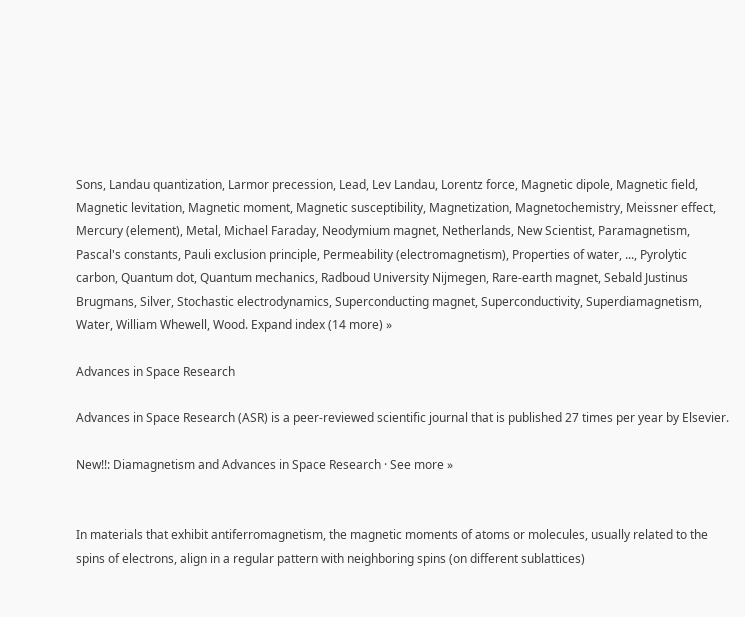Sons, Landau quantization, Larmor precession, Lead, Lev Landau, Lorentz force, Magnetic dipole, Magnetic field, Magnetic levitation, Magnetic moment, Magnetic susceptibility, Magnetization, Magnetochemistry, Meissner effect, Mercury (element), Metal, Michael Faraday, Neodymium magnet, Netherlands, New Scientist, Paramagnetism, Pascal's constants, Pauli exclusion principle, Permeability (electromagnetism), Properties of water, ..., Pyrolytic carbon, Quantum dot, Quantum mechanics, Radboud University Nijmegen, Rare-earth magnet, Sebald Justinus Brugmans, Silver, Stochastic electrodynamics, Superconducting magnet, Superconductivity, Superdiamagnetism, Water, William Whewell, Wood. Expand index (14 more) »

Advances in Space Research

Advances in Space Research (ASR) is a peer-reviewed scientific journal that is published 27 times per year by Elsevier.

New!!: Diamagnetism and Advances in Space Research · See more »


In materials that exhibit antiferromagnetism, the magnetic moments of atoms or molecules, usually related to the spins of electrons, align in a regular pattern with neighboring spins (on different sublattices)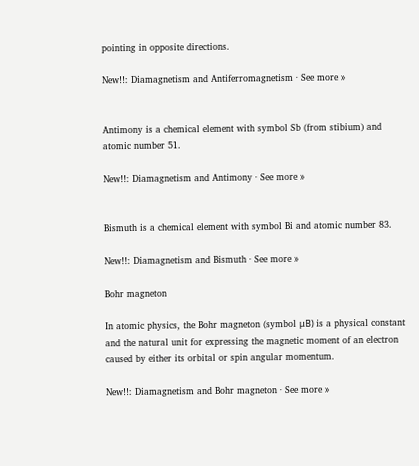pointing in opposite directions.

New!!: Diamagnetism and Antiferromagnetism · See more »


Antimony is a chemical element with symbol Sb (from stibium) and atomic number 51.

New!!: Diamagnetism and Antimony · See more »


Bismuth is a chemical element with symbol Bi and atomic number 83.

New!!: Diamagnetism and Bismuth · See more »

Bohr magneton

In atomic physics, the Bohr magneton (symbol μB) is a physical constant and the natural unit for expressing the magnetic moment of an electron caused by either its orbital or spin angular momentum.

New!!: Diamagnetism and Bohr magneton · See more »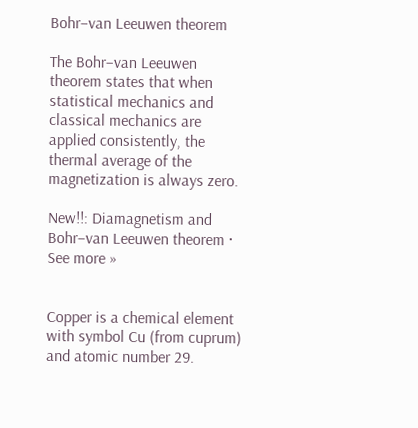Bohr–van Leeuwen theorem

The Bohr–van Leeuwen theorem states that when statistical mechanics and classical mechanics are applied consistently, the thermal average of the magnetization is always zero.

New!!: Diamagnetism and Bohr–van Leeuwen theorem · See more »


Copper is a chemical element with symbol Cu (from cuprum) and atomic number 29.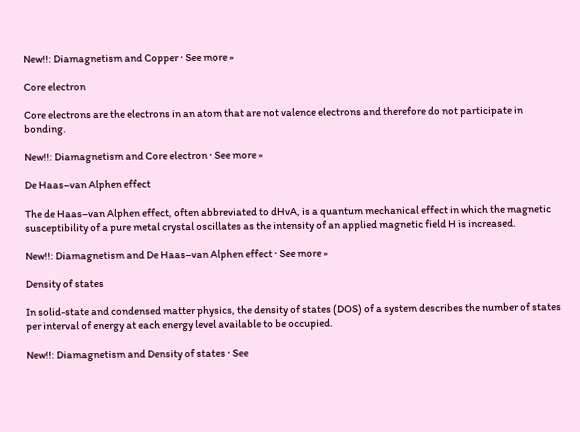New!!: Diamagnetism and Copper · See more »

Core electron

Core electrons are the electrons in an atom that are not valence electrons and therefore do not participate in bonding.

New!!: Diamagnetism and Core electron · See more »

De Haas–van Alphen effect

The de Haas–van Alphen effect, often abbreviated to dHvA, is a quantum mechanical effect in which the magnetic susceptibility of a pure metal crystal oscillates as the intensity of an applied magnetic field H is increased.

New!!: Diamagnetism and De Haas–van Alphen effect · See more »

Density of states

In solid-state and condensed matter physics, the density of states (DOS) of a system describes the number of states per interval of energy at each energy level available to be occupied.

New!!: Diamagnetism and Density of states · See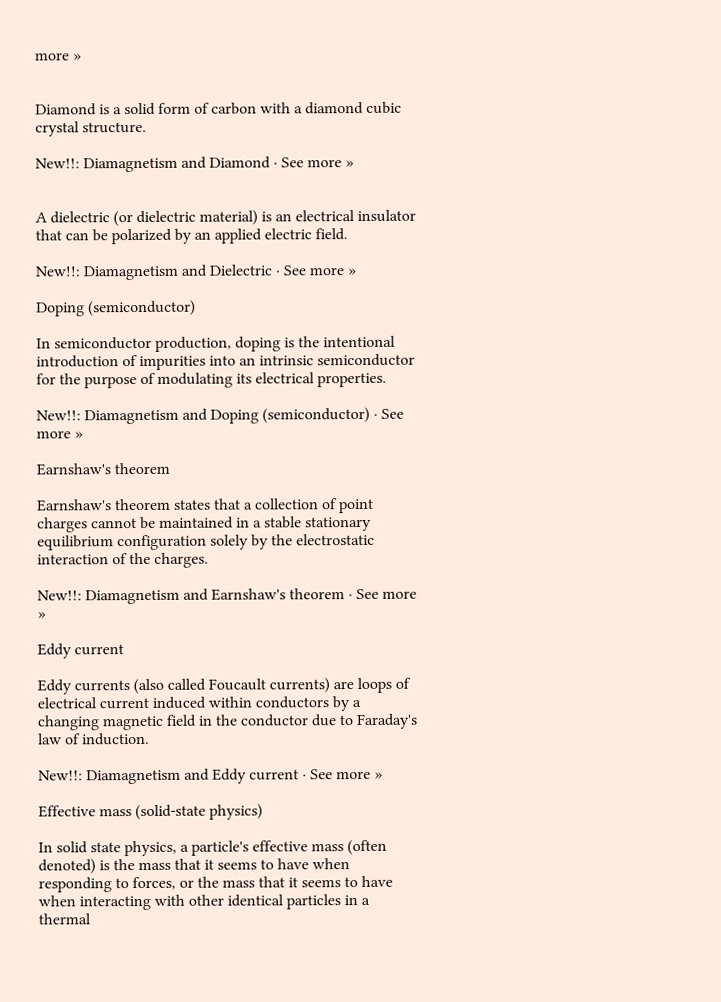more »


Diamond is a solid form of carbon with a diamond cubic crystal structure.

New!!: Diamagnetism and Diamond · See more »


A dielectric (or dielectric material) is an electrical insulator that can be polarized by an applied electric field.

New!!: Diamagnetism and Dielectric · See more »

Doping (semiconductor)

In semiconductor production, doping is the intentional introduction of impurities into an intrinsic semiconductor for the purpose of modulating its electrical properties.

New!!: Diamagnetism and Doping (semiconductor) · See more »

Earnshaw's theorem

Earnshaw's theorem states that a collection of point charges cannot be maintained in a stable stationary equilibrium configuration solely by the electrostatic interaction of the charges.

New!!: Diamagnetism and Earnshaw's theorem · See more »

Eddy current

Eddy currents (also called Foucault currents) are loops of electrical current induced within conductors by a changing magnetic field in the conductor due to Faraday's law of induction.

New!!: Diamagnetism and Eddy current · See more »

Effective mass (solid-state physics)

In solid state physics, a particle's effective mass (often denoted) is the mass that it seems to have when responding to forces, or the mass that it seems to have when interacting with other identical particles in a thermal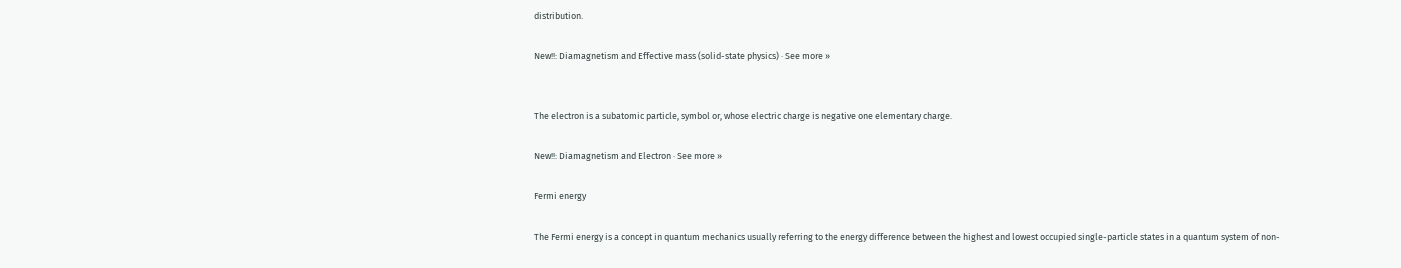distribution.

New!!: Diamagnetism and Effective mass (solid-state physics) · See more »


The electron is a subatomic particle, symbol or, whose electric charge is negative one elementary charge.

New!!: Diamagnetism and Electron · See more »

Fermi energy

The Fermi energy is a concept in quantum mechanics usually referring to the energy difference between the highest and lowest occupied single-particle states in a quantum system of non-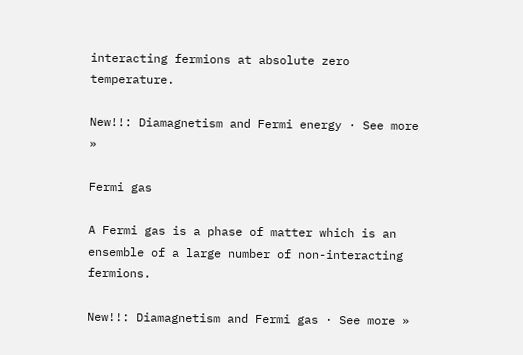interacting fermions at absolute zero temperature.

New!!: Diamagnetism and Fermi energy · See more »

Fermi gas

A Fermi gas is a phase of matter which is an ensemble of a large number of non-interacting fermions.

New!!: Diamagnetism and Fermi gas · See more »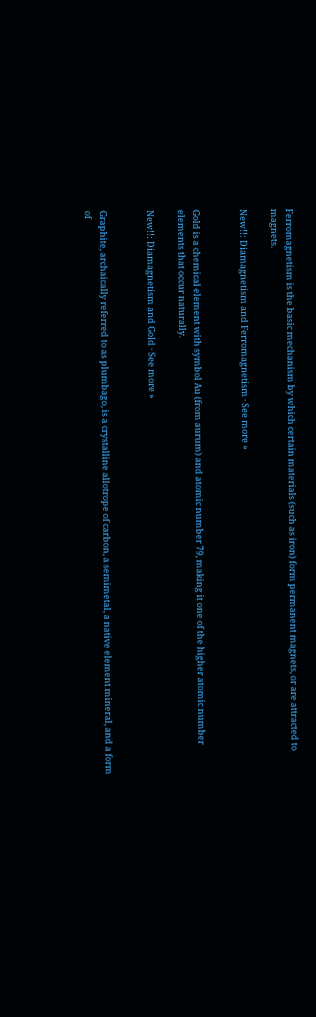Ferromagnetism is the basic mechanism by which certain materials (such as iron) form permanent magnets, or are attracted to magnets.

New!!: Diamagnetism and Ferromagnetism · See more »


Gold is a chemical element with symbol Au (from aurum) and atomic number 79, making it one of the higher atomic number elements that occur naturally.

New!!: Diamagnetism and Gold · See more »


Graphite, archaically referred to as plumbago, is a crystalline allotrope of carbon, a semimetal, a native element mineral, and a form of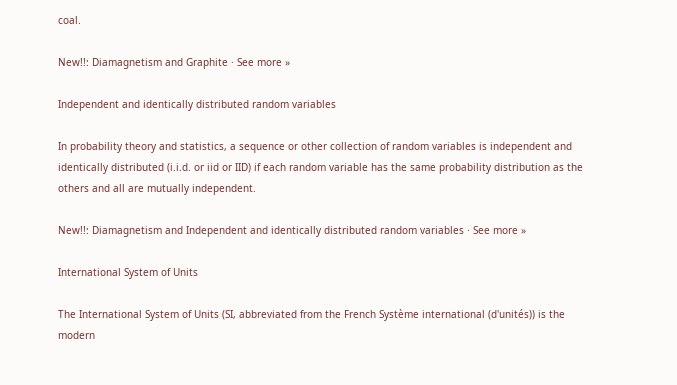coal.

New!!: Diamagnetism and Graphite · See more »

Independent and identically distributed random variables

In probability theory and statistics, a sequence or other collection of random variables is independent and identically distributed (i.i.d. or iid or IID) if each random variable has the same probability distribution as the others and all are mutually independent.

New!!: Diamagnetism and Independent and identically distributed random variables · See more »

International System of Units

The International System of Units (SI, abbreviated from the French Système international (d'unités)) is the modern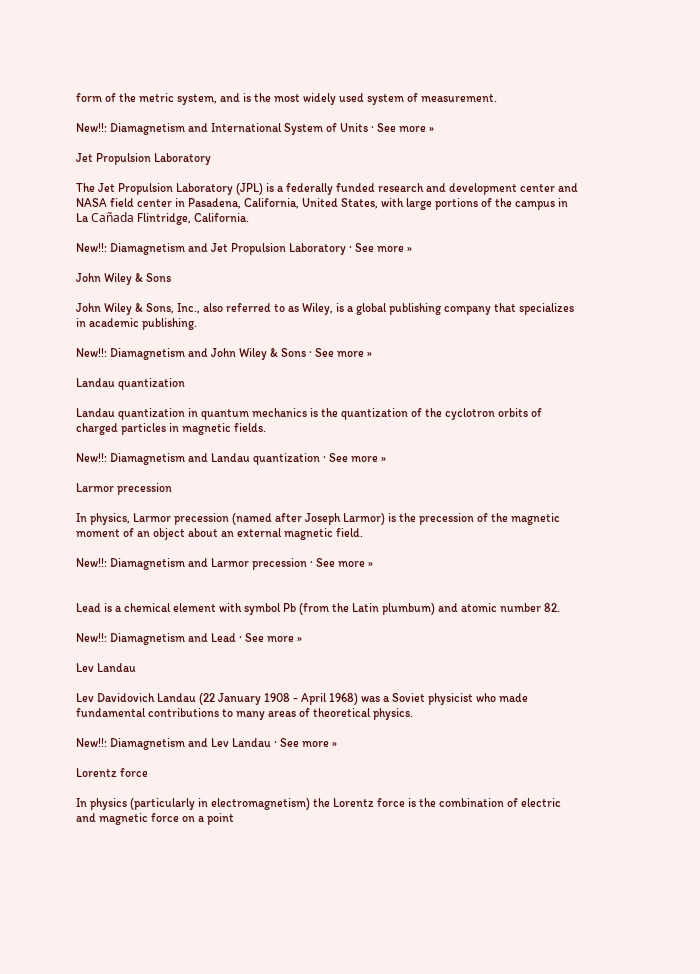form of the metric system, and is the most widely used system of measurement.

New!!: Diamagnetism and International System of Units · See more »

Jet Propulsion Laboratory

The Jet Propulsion Laboratory (JPL) is a federally funded research and development center and NASA field center in Pasadena, California, United States, with large portions of the campus in La Cañada Flintridge, California.

New!!: Diamagnetism and Jet Propulsion Laboratory · See more »

John Wiley & Sons

John Wiley & Sons, Inc., also referred to as Wiley, is a global publishing company that specializes in academic publishing.

New!!: Diamagnetism and John Wiley & Sons · See more »

Landau quantization

Landau quantization in quantum mechanics is the quantization of the cyclotron orbits of charged particles in magnetic fields.

New!!: Diamagnetism and Landau quantization · See more »

Larmor precession

In physics, Larmor precession (named after Joseph Larmor) is the precession of the magnetic moment of an object about an external magnetic field.

New!!: Diamagnetism and Larmor precession · See more »


Lead is a chemical element with symbol Pb (from the Latin plumbum) and atomic number 82.

New!!: Diamagnetism and Lead · See more »

Lev Landau

Lev Davidovich Landau (22 January 1908 - April 1968) was a Soviet physicist who made fundamental contributions to many areas of theoretical physics.

New!!: Diamagnetism and Lev Landau · See more »

Lorentz force

In physics (particularly in electromagnetism) the Lorentz force is the combination of electric and magnetic force on a point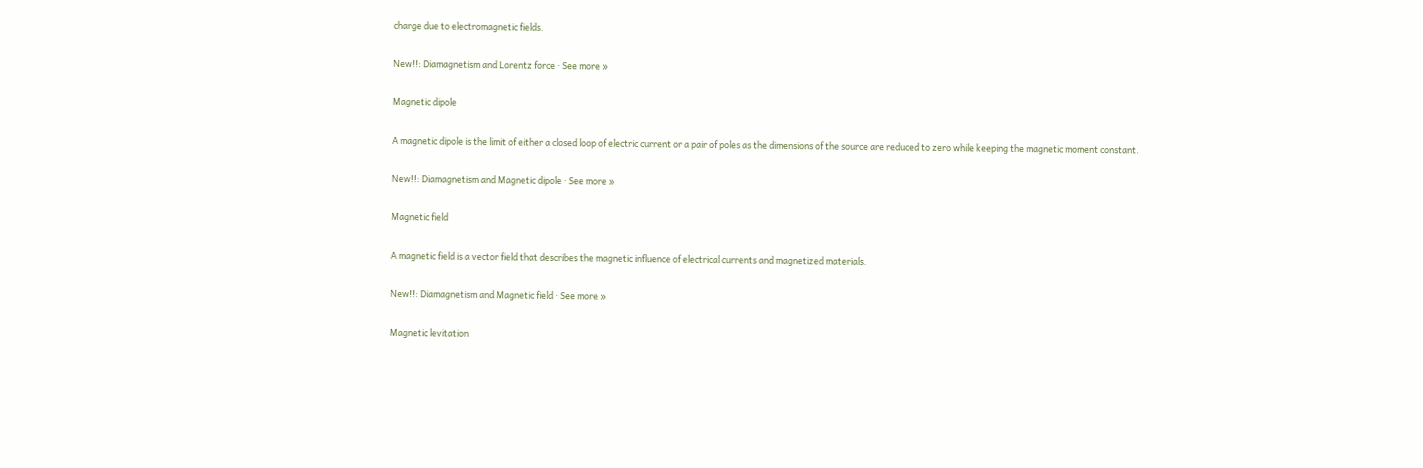charge due to electromagnetic fields.

New!!: Diamagnetism and Lorentz force · See more »

Magnetic dipole

A magnetic dipole is the limit of either a closed loop of electric current or a pair of poles as the dimensions of the source are reduced to zero while keeping the magnetic moment constant.

New!!: Diamagnetism and Magnetic dipole · See more »

Magnetic field

A magnetic field is a vector field that describes the magnetic influence of electrical currents and magnetized materials.

New!!: Diamagnetism and Magnetic field · See more »

Magnetic levitation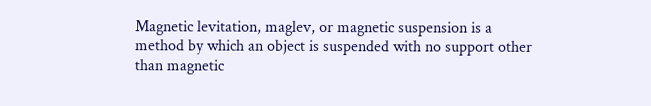Magnetic levitation, maglev, or magnetic suspension is a method by which an object is suspended with no support other than magnetic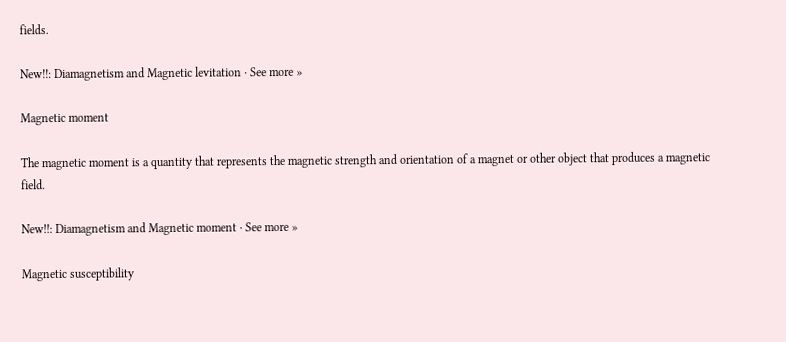fields.

New!!: Diamagnetism and Magnetic levitation · See more »

Magnetic moment

The magnetic moment is a quantity that represents the magnetic strength and orientation of a magnet or other object that produces a magnetic field.

New!!: Diamagnetism and Magnetic moment · See more »

Magnetic susceptibility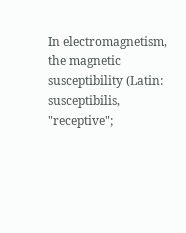In electromagnetism, the magnetic susceptibility (Latin: susceptibilis, "receptive";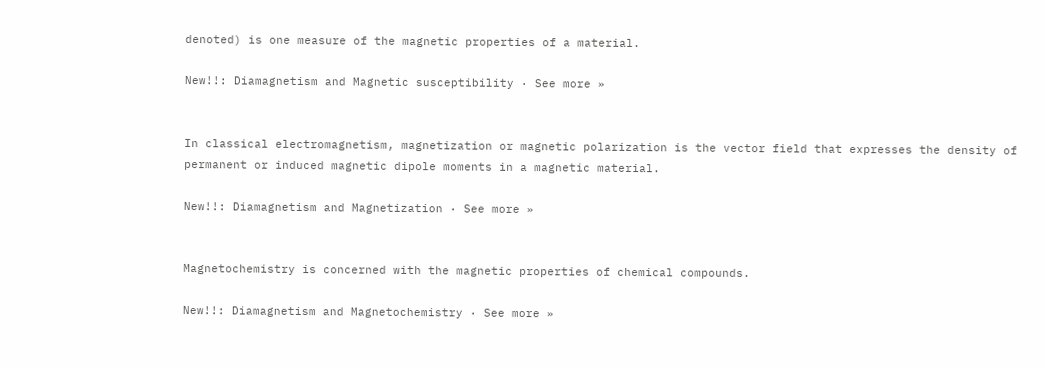denoted) is one measure of the magnetic properties of a material.

New!!: Diamagnetism and Magnetic susceptibility · See more »


In classical electromagnetism, magnetization or magnetic polarization is the vector field that expresses the density of permanent or induced magnetic dipole moments in a magnetic material.

New!!: Diamagnetism and Magnetization · See more »


Magnetochemistry is concerned with the magnetic properties of chemical compounds.

New!!: Diamagnetism and Magnetochemistry · See more »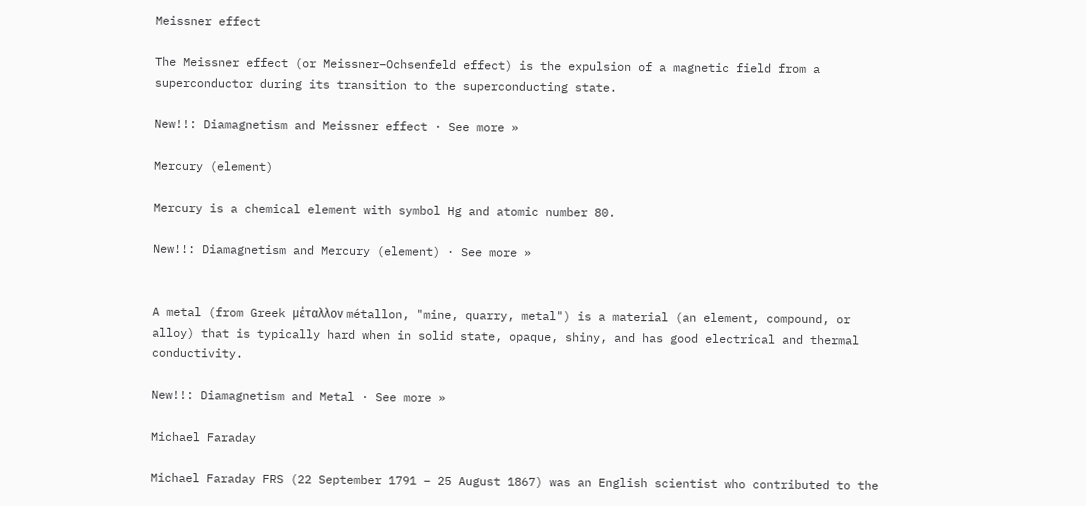Meissner effect

The Meissner effect (or Meissner–Ochsenfeld effect) is the expulsion of a magnetic field from a superconductor during its transition to the superconducting state.

New!!: Diamagnetism and Meissner effect · See more »

Mercury (element)

Mercury is a chemical element with symbol Hg and atomic number 80.

New!!: Diamagnetism and Mercury (element) · See more »


A metal (from Greek μέταλλον métallon, "mine, quarry, metal") is a material (an element, compound, or alloy) that is typically hard when in solid state, opaque, shiny, and has good electrical and thermal conductivity.

New!!: Diamagnetism and Metal · See more »

Michael Faraday

Michael Faraday FRS (22 September 1791 – 25 August 1867) was an English scientist who contributed to the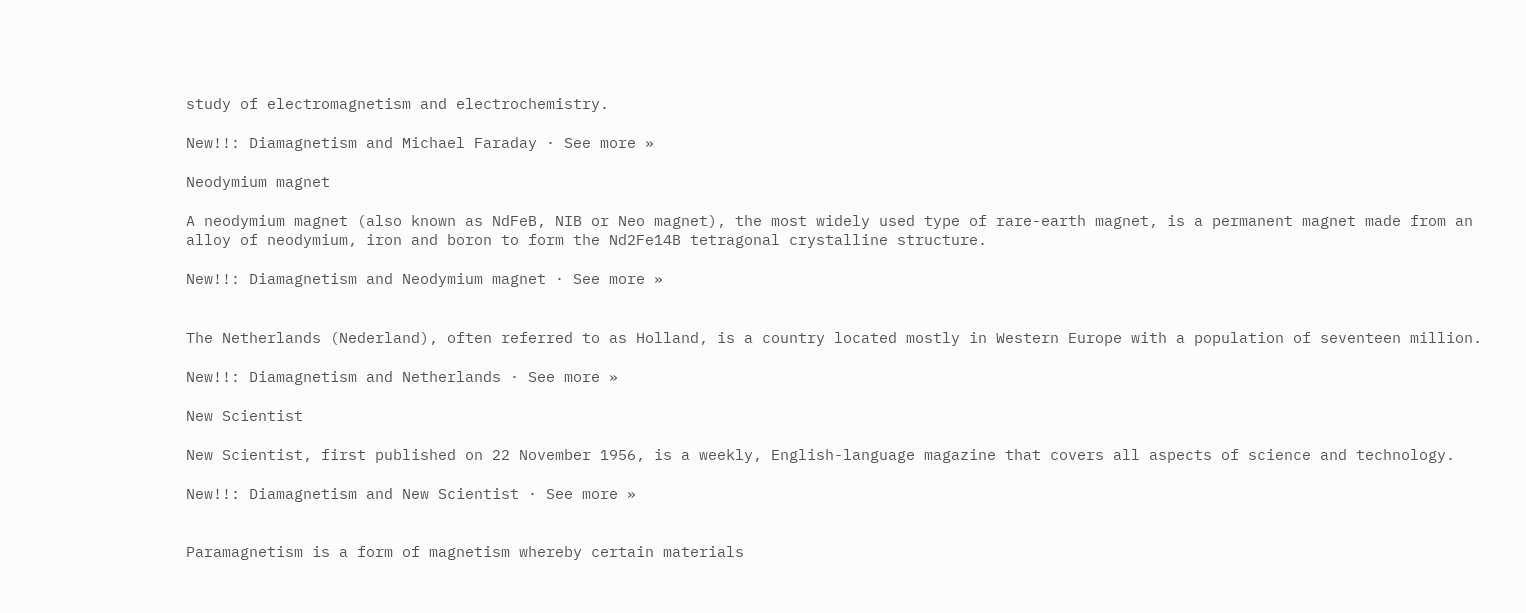study of electromagnetism and electrochemistry.

New!!: Diamagnetism and Michael Faraday · See more »

Neodymium magnet

A neodymium magnet (also known as NdFeB, NIB or Neo magnet), the most widely used type of rare-earth magnet, is a permanent magnet made from an alloy of neodymium, iron and boron to form the Nd2Fe14B tetragonal crystalline structure.

New!!: Diamagnetism and Neodymium magnet · See more »


The Netherlands (Nederland), often referred to as Holland, is a country located mostly in Western Europe with a population of seventeen million.

New!!: Diamagnetism and Netherlands · See more »

New Scientist

New Scientist, first published on 22 November 1956, is a weekly, English-language magazine that covers all aspects of science and technology.

New!!: Diamagnetism and New Scientist · See more »


Paramagnetism is a form of magnetism whereby certain materials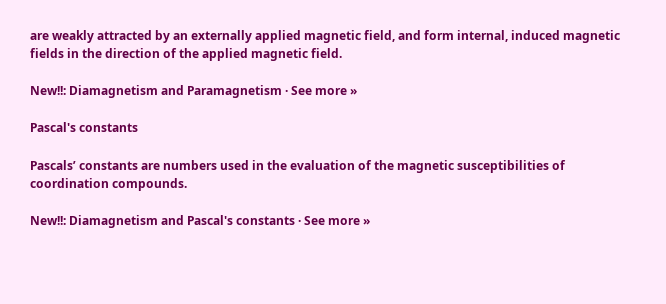are weakly attracted by an externally applied magnetic field, and form internal, induced magnetic fields in the direction of the applied magnetic field.

New!!: Diamagnetism and Paramagnetism · See more »

Pascal's constants

Pascals’ constants are numbers used in the evaluation of the magnetic susceptibilities of coordination compounds.

New!!: Diamagnetism and Pascal's constants · See more »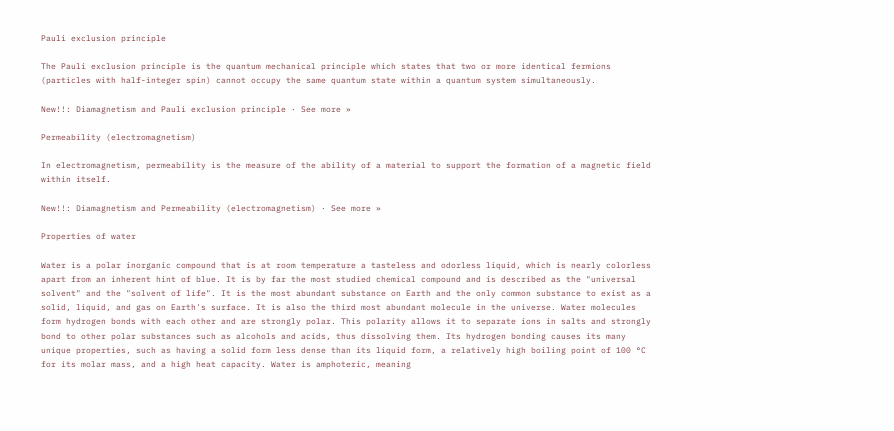Pauli exclusion principle

The Pauli exclusion principle is the quantum mechanical principle which states that two or more identical fermions (particles with half-integer spin) cannot occupy the same quantum state within a quantum system simultaneously.

New!!: Diamagnetism and Pauli exclusion principle · See more »

Permeability (electromagnetism)

In electromagnetism, permeability is the measure of the ability of a material to support the formation of a magnetic field within itself.

New!!: Diamagnetism and Permeability (electromagnetism) · See more »

Properties of water

Water is a polar inorganic compound that is at room temperature a tasteless and odorless liquid, which is nearly colorless apart from an inherent hint of blue. It is by far the most studied chemical compound and is described as the "universal solvent" and the "solvent of life". It is the most abundant substance on Earth and the only common substance to exist as a solid, liquid, and gas on Earth's surface. It is also the third most abundant molecule in the universe. Water molecules form hydrogen bonds with each other and are strongly polar. This polarity allows it to separate ions in salts and strongly bond to other polar substances such as alcohols and acids, thus dissolving them. Its hydrogen bonding causes its many unique properties, such as having a solid form less dense than its liquid form, a relatively high boiling point of 100 °C for its molar mass, and a high heat capacity. Water is amphoteric, meaning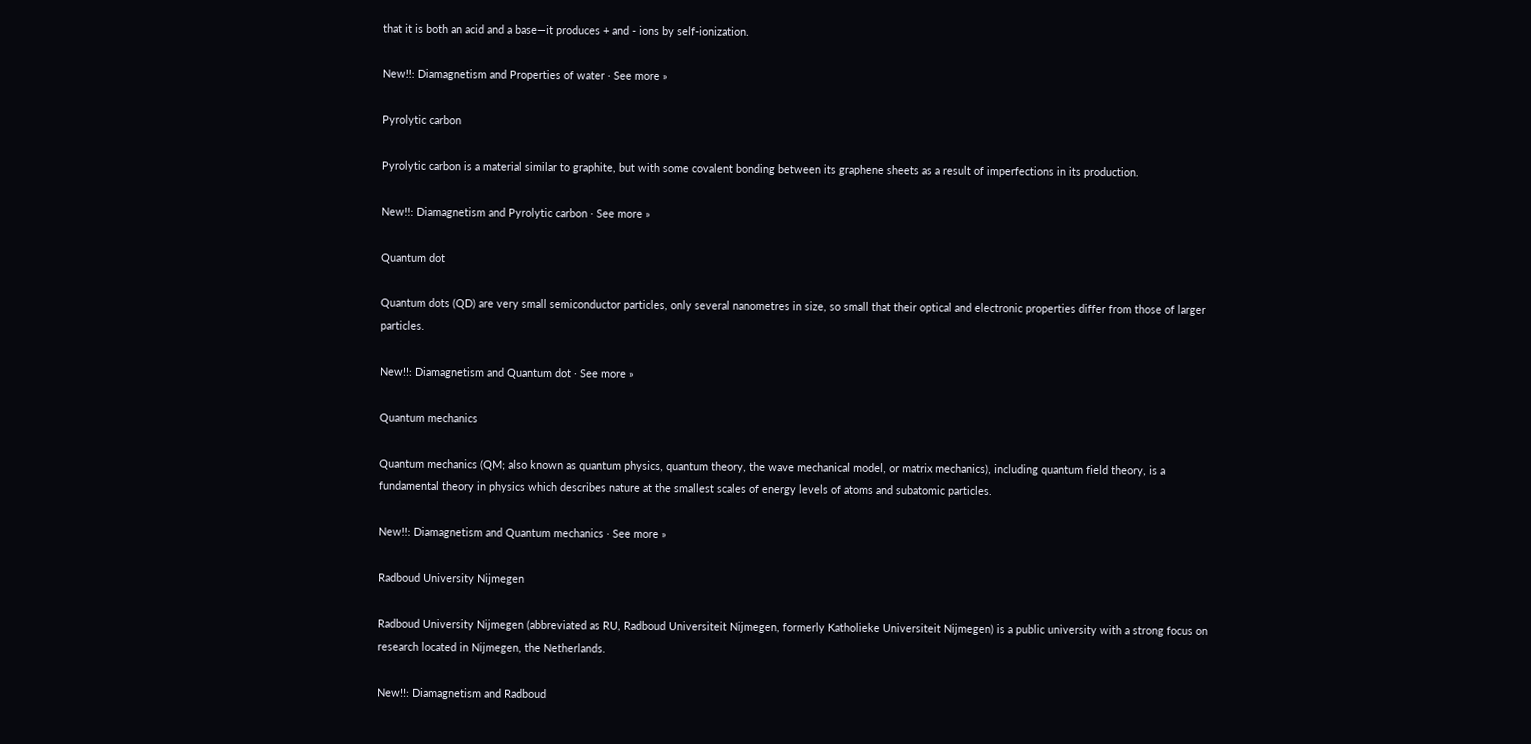that it is both an acid and a base—it produces + and - ions by self-ionization.

New!!: Diamagnetism and Properties of water · See more »

Pyrolytic carbon

Pyrolytic carbon is a material similar to graphite, but with some covalent bonding between its graphene sheets as a result of imperfections in its production.

New!!: Diamagnetism and Pyrolytic carbon · See more »

Quantum dot

Quantum dots (QD) are very small semiconductor particles, only several nanometres in size, so small that their optical and electronic properties differ from those of larger particles.

New!!: Diamagnetism and Quantum dot · See more »

Quantum mechanics

Quantum mechanics (QM; also known as quantum physics, quantum theory, the wave mechanical model, or matrix mechanics), including quantum field theory, is a fundamental theory in physics which describes nature at the smallest scales of energy levels of atoms and subatomic particles.

New!!: Diamagnetism and Quantum mechanics · See more »

Radboud University Nijmegen

Radboud University Nijmegen (abbreviated as RU, Radboud Universiteit Nijmegen, formerly Katholieke Universiteit Nijmegen) is a public university with a strong focus on research located in Nijmegen, the Netherlands.

New!!: Diamagnetism and Radboud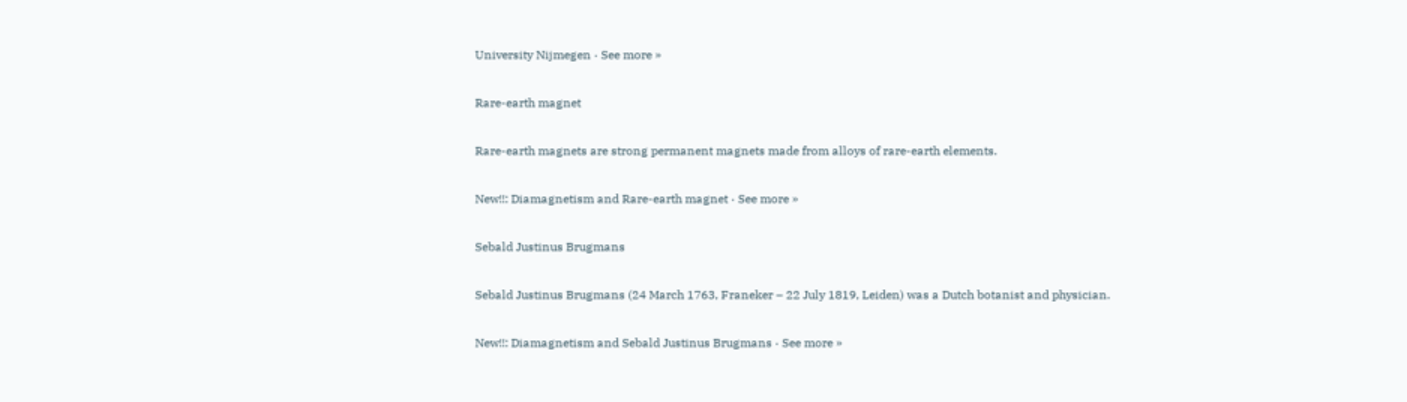University Nijmegen · See more »

Rare-earth magnet

Rare-earth magnets are strong permanent magnets made from alloys of rare-earth elements.

New!!: Diamagnetism and Rare-earth magnet · See more »

Sebald Justinus Brugmans

Sebald Justinus Brugmans (24 March 1763, Franeker – 22 July 1819, Leiden) was a Dutch botanist and physician.

New!!: Diamagnetism and Sebald Justinus Brugmans · See more »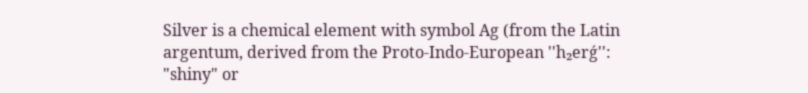Silver is a chemical element with symbol Ag (from the Latin argentum, derived from the Proto-Indo-European ''h₂erǵ'': "shiny" or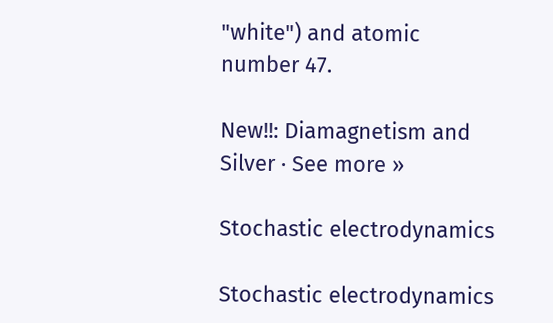"white") and atomic number 47.

New!!: Diamagnetism and Silver · See more »

Stochastic electrodynamics

Stochastic electrodynamics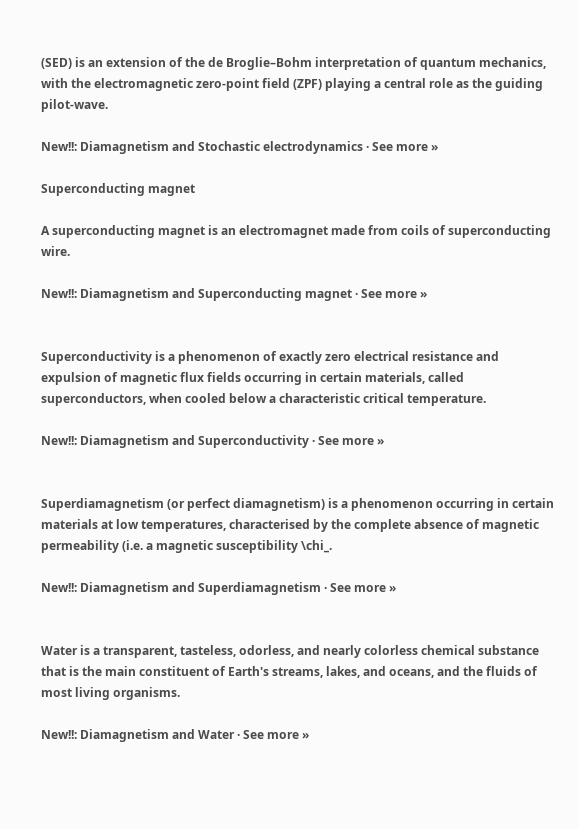(SED) is an extension of the de Broglie–Bohm interpretation of quantum mechanics, with the electromagnetic zero-point field (ZPF) playing a central role as the guiding pilot-wave.

New!!: Diamagnetism and Stochastic electrodynamics · See more »

Superconducting magnet

A superconducting magnet is an electromagnet made from coils of superconducting wire.

New!!: Diamagnetism and Superconducting magnet · See more »


Superconductivity is a phenomenon of exactly zero electrical resistance and expulsion of magnetic flux fields occurring in certain materials, called superconductors, when cooled below a characteristic critical temperature.

New!!: Diamagnetism and Superconductivity · See more »


Superdiamagnetism (or perfect diamagnetism) is a phenomenon occurring in certain materials at low temperatures, characterised by the complete absence of magnetic permeability (i.e. a magnetic susceptibility \chi_.

New!!: Diamagnetism and Superdiamagnetism · See more »


Water is a transparent, tasteless, odorless, and nearly colorless chemical substance that is the main constituent of Earth's streams, lakes, and oceans, and the fluids of most living organisms.

New!!: Diamagnetism and Water · See more »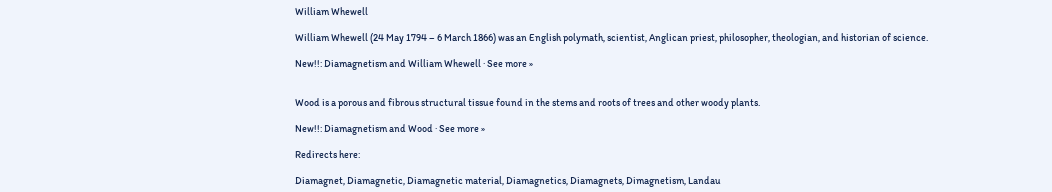William Whewell

William Whewell (24 May 1794 – 6 March 1866) was an English polymath, scientist, Anglican priest, philosopher, theologian, and historian of science.

New!!: Diamagnetism and William Whewell · See more »


Wood is a porous and fibrous structural tissue found in the stems and roots of trees and other woody plants.

New!!: Diamagnetism and Wood · See more »

Redirects here:

Diamagnet, Diamagnetic, Diamagnetic material, Diamagnetics, Diamagnets, Dimagnetism, Landau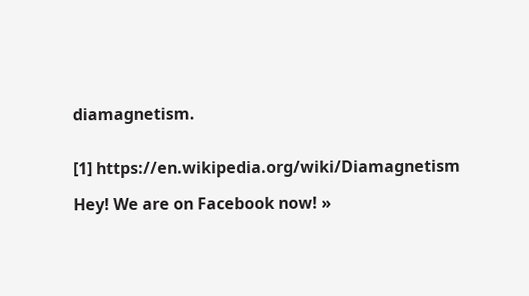diamagnetism.


[1] https://en.wikipedia.org/wiki/Diamagnetism

Hey! We are on Facebook now! »